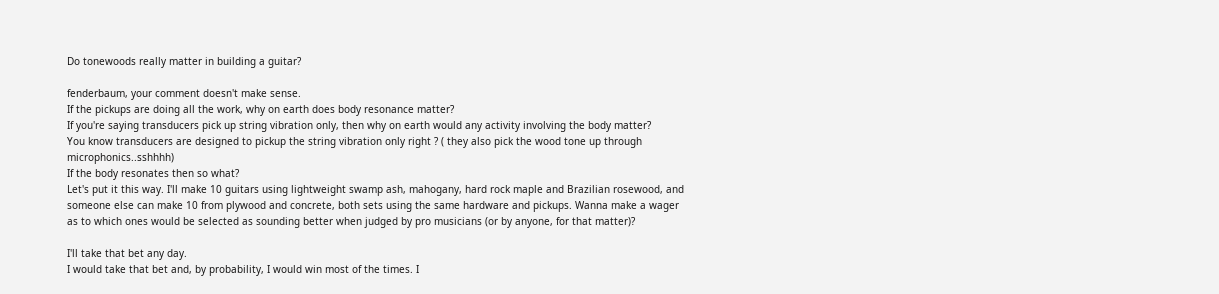Do tonewoods really matter in building a guitar?

fenderbaum, your comment doesn't make sense.
If the pickups are doing all the work, why on earth does body resonance matter?
If you're saying transducers pick up string vibration only, then why on earth would any activity involving the body matter?
You know transducers are designed to pickup the string vibration only right ? ( they also pick the wood tone up through microphonics..sshhhh)
If the body resonates then so what?
Let's put it this way. I'll make 10 guitars using lightweight swamp ash, mahogany, hard rock maple and Brazilian rosewood, and someone else can make 10 from plywood and concrete, both sets using the same hardware and pickups. Wanna make a wager as to which ones would be selected as sounding better when judged by pro musicians (or by anyone, for that matter)?

I'll take that bet any day.
I would take that bet and, by probability, I would win most of the times. I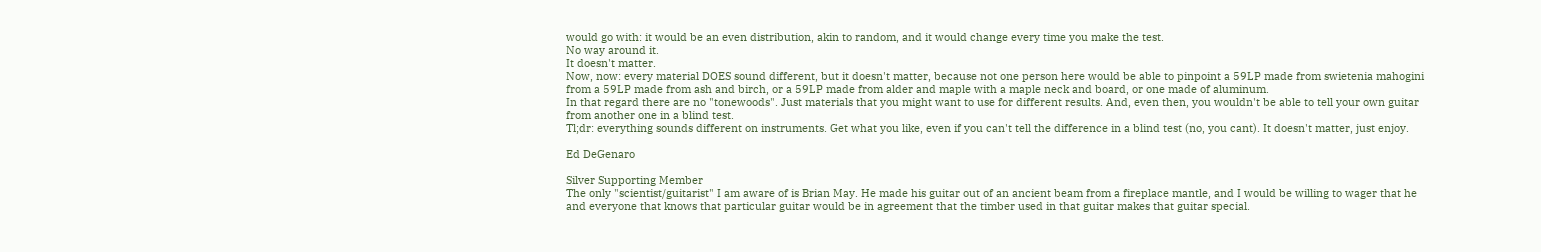would go with: it would be an even distribution, akin to random, and it would change every time you make the test.
No way around it.
It doesn't matter.
Now, now: every material DOES sound different, but it doesn't matter, because not one person here would be able to pinpoint a 59LP made from swietenia mahogini from a 59LP made from ash and birch, or a 59LP made from alder and maple with a maple neck and board, or one made of aluminum.
In that regard there are no "tonewoods". Just materials that you might want to use for different results. And, even then, you wouldn't be able to tell your own guitar from another one in a blind test.
Tl;dr: everything sounds different on instruments. Get what you like, even if you can't tell the difference in a blind test (no, you cant). It doesn't matter, just enjoy.

Ed DeGenaro

Silver Supporting Member
The only "scientist/guitarist" I am aware of is Brian May. He made his guitar out of an ancient beam from a fireplace mantle, and I would be willing to wager that he and everyone that knows that particular guitar would be in agreement that the timber used in that guitar makes that guitar special.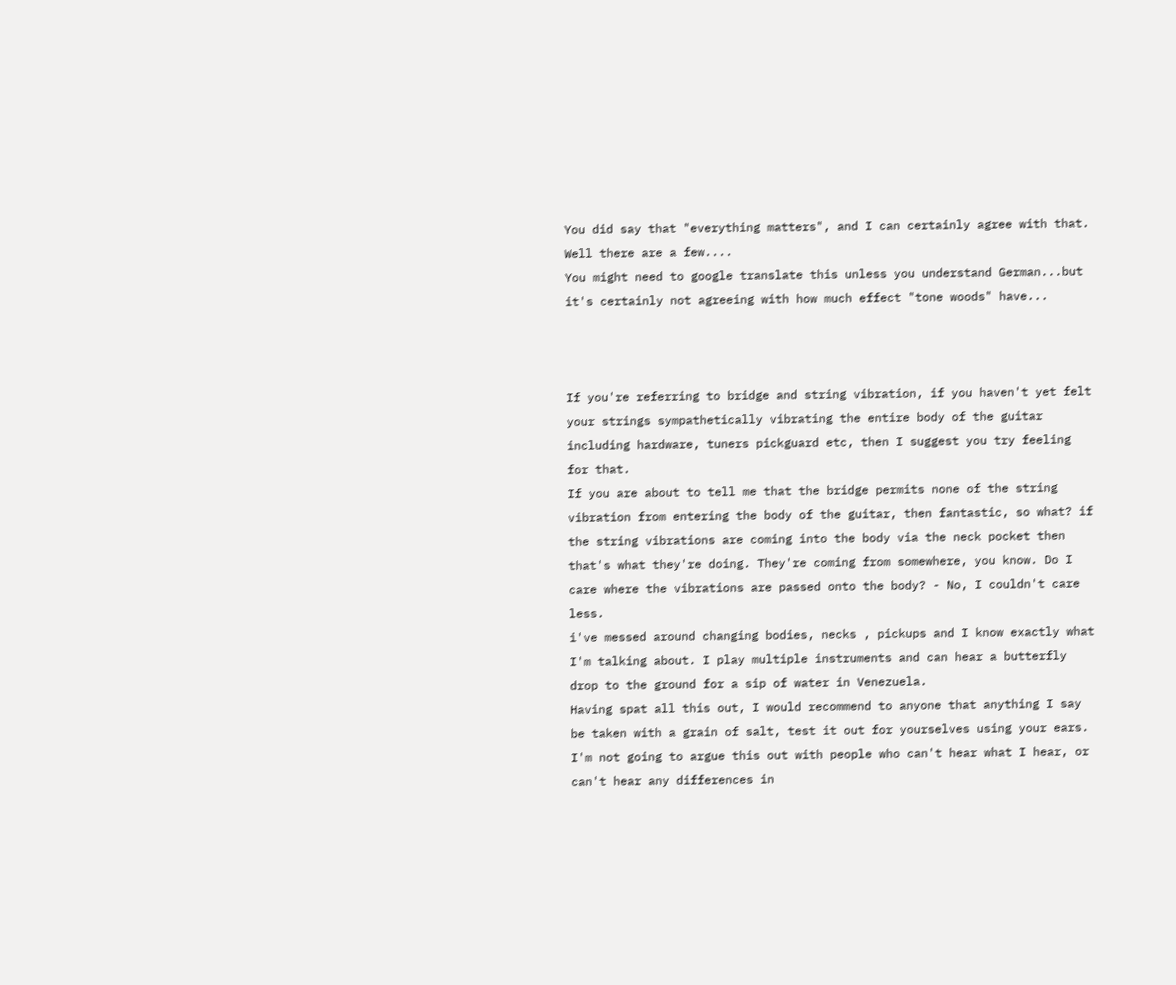You did say that "everything matters", and I can certainly agree with that.
Well there are a few....
You might need to google translate this unless you understand German...but it's certainly not agreeing with how much effect "tone woods" have...



If you're referring to bridge and string vibration, if you haven't yet felt your strings sympathetically vibrating the entire body of the guitar including hardware, tuners pickguard etc, then I suggest you try feeling for that.
If you are about to tell me that the bridge permits none of the string vibration from entering the body of the guitar, then fantastic, so what? if the string vibrations are coming into the body via the neck pocket then that's what they're doing. They're coming from somewhere, you know. Do I care where the vibrations are passed onto the body? - No, I couldn't care less.
i've messed around changing bodies, necks , pickups and I know exactly what I'm talking about. I play multiple instruments and can hear a butterfly drop to the ground for a sip of water in Venezuela.
Having spat all this out, I would recommend to anyone that anything I say be taken with a grain of salt, test it out for yourselves using your ears. I'm not going to argue this out with people who can't hear what I hear, or can't hear any differences in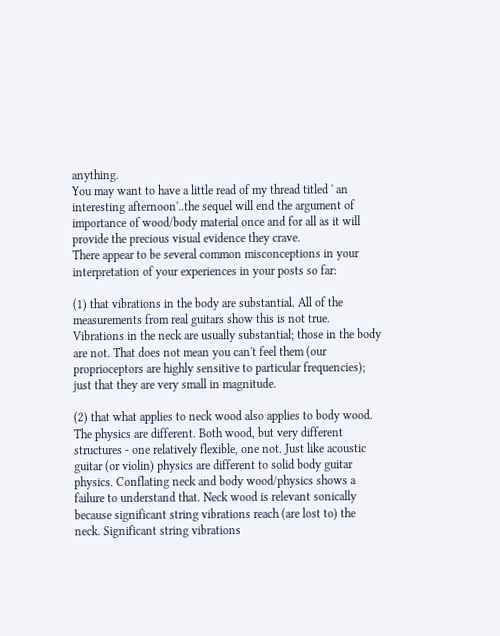anything.
You may want to have a little read of my thread titled ' an interesting afternoon'..the sequel will end the argument of importance of wood/body material once and for all as it will provide the precious visual evidence they crave.
There appear to be several common misconceptions in your interpretation of your experiences in your posts so far:

(1) that vibrations in the body are substantial. All of the measurements from real guitars show this is not true. Vibrations in the neck are usually substantial; those in the body are not. That does not mean you can't feel them (our proprioceptors are highly sensitive to particular frequencies); just that they are very small in magnitude.

(2) that what applies to neck wood also applies to body wood. The physics are different. Both wood, but very different structures - one relatively flexible, one not. Just like acoustic guitar (or violin) physics are different to solid body guitar physics. Conflating neck and body wood/physics shows a failure to understand that. Neck wood is relevant sonically because significant string vibrations reach (are lost to) the neck. Significant string vibrations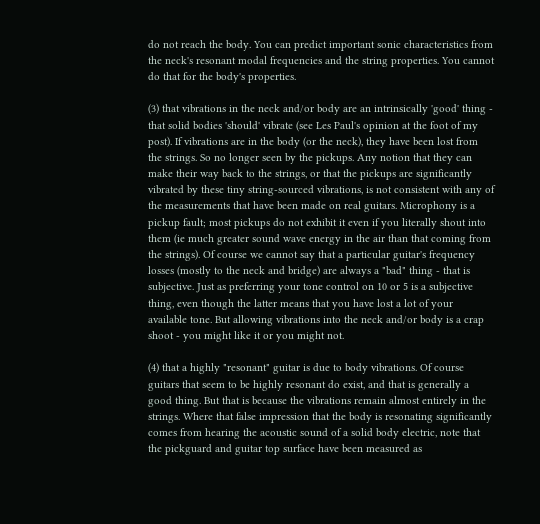do not reach the body. You can predict important sonic characteristics from the neck's resonant modal frequencies and the string properties. You cannot do that for the body's properties.

(3) that vibrations in the neck and/or body are an intrinsically 'good' thing - that solid bodies 'should' vibrate (see Les Paul's opinion at the foot of my post). If vibrations are in the body (or the neck), they have been lost from the strings. So no longer seen by the pickups. Any notion that they can make their way back to the strings, or that the pickups are significantly vibrated by these tiny string-sourced vibrations, is not consistent with any of the measurements that have been made on real guitars. Microphony is a pickup fault; most pickups do not exhibit it even if you literally shout into them (ie much greater sound wave energy in the air than that coming from the strings). Of course we cannot say that a particular guitar's frequency losses (mostly to the neck and bridge) are always a "bad" thing - that is subjective. Just as preferring your tone control on 10 or 5 is a subjective thing, even though the latter means that you have lost a lot of your available tone. But allowing vibrations into the neck and/or body is a crap shoot - you might like it or you might not.

(4) that a highly "resonant" guitar is due to body vibrations. Of course guitars that seem to be highly resonant do exist, and that is generally a good thing. But that is because the vibrations remain almost entirely in the strings. Where that false impression that the body is resonating significantly comes from hearing the acoustic sound of a solid body electric, note that the pickguard and guitar top surface have been measured as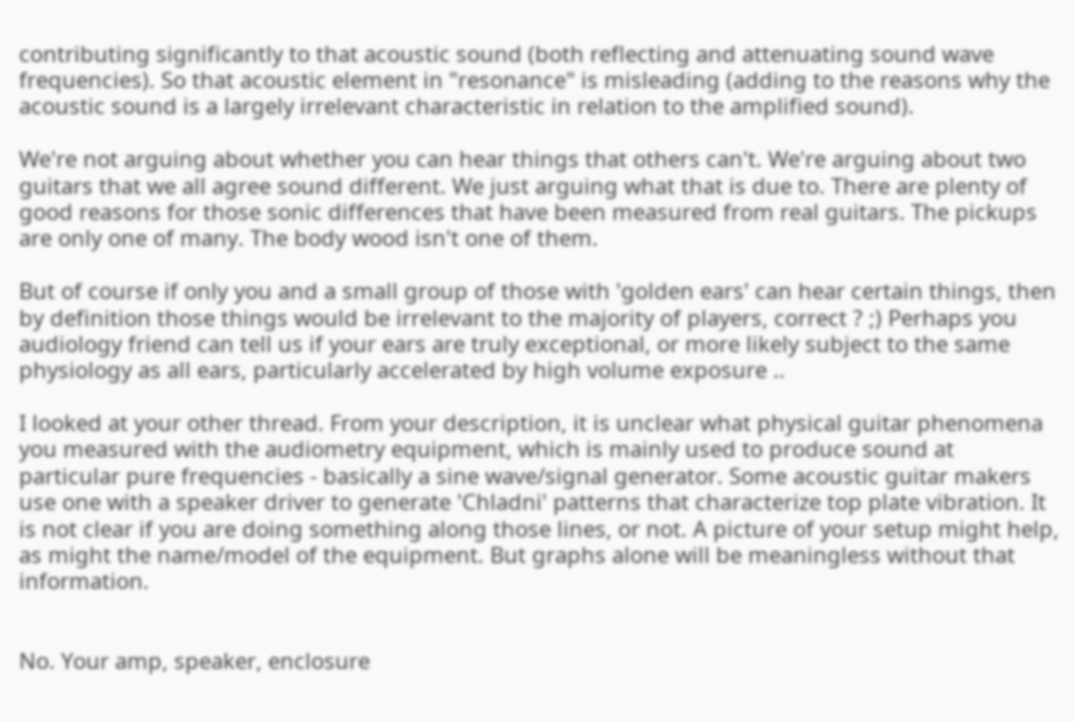contributing significantly to that acoustic sound (both reflecting and attenuating sound wave frequencies). So that acoustic element in "resonance" is misleading (adding to the reasons why the acoustic sound is a largely irrelevant characteristic in relation to the amplified sound).

We're not arguing about whether you can hear things that others can't. We're arguing about two guitars that we all agree sound different. We just arguing what that is due to. There are plenty of good reasons for those sonic differences that have been measured from real guitars. The pickups are only one of many. The body wood isn't one of them.

But of course if only you and a small group of those with 'golden ears' can hear certain things, then by definition those things would be irrelevant to the majority of players, correct ? ;) Perhaps you audiology friend can tell us if your ears are truly exceptional, or more likely subject to the same physiology as all ears, particularly accelerated by high volume exposure ..

I looked at your other thread. From your description, it is unclear what physical guitar phenomena you measured with the audiometry equipment, which is mainly used to produce sound at particular pure frequencies - basically a sine wave/signal generator. Some acoustic guitar makers use one with a speaker driver to generate 'Chladni' patterns that characterize top plate vibration. It is not clear if you are doing something along those lines, or not. A picture of your setup might help, as might the name/model of the equipment. But graphs alone will be meaningless without that information.


No. Your amp, speaker, enclosure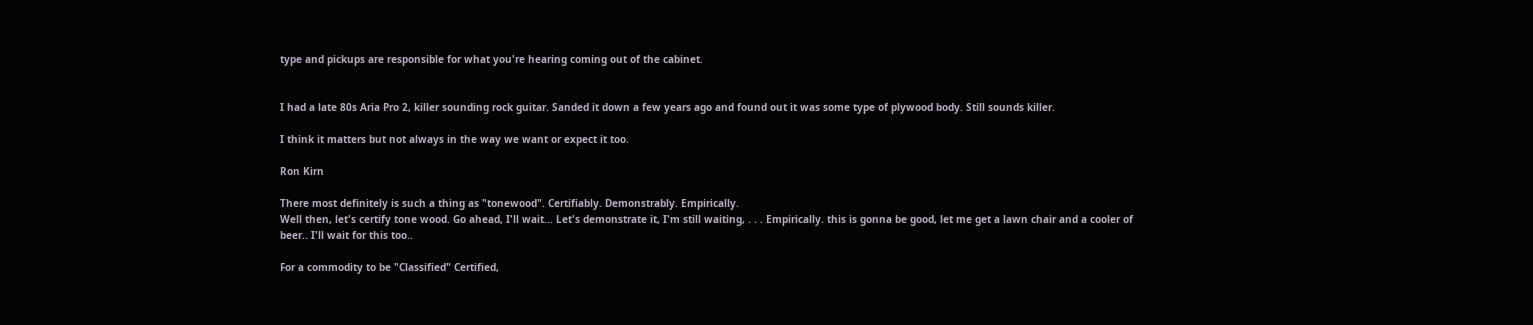type and pickups are responsible for what you're hearing coming out of the cabinet.


I had a late 80s Aria Pro 2, killer sounding rock guitar. Sanded it down a few years ago and found out it was some type of plywood body. Still sounds killer.

I think it matters but not always in the way we want or expect it too.

Ron Kirn

There most definitely is such a thing as "tonewood". Certifiably. Demonstrably. Empirically.
Well then, let's certify tone wood. Go ahead, I'll wait... Let's demonstrate it, I'm still waiting, . . . Empirically. this is gonna be good, let me get a lawn chair and a cooler of beer.. I'll wait for this too..

For a commodity to be "Classified" Certified,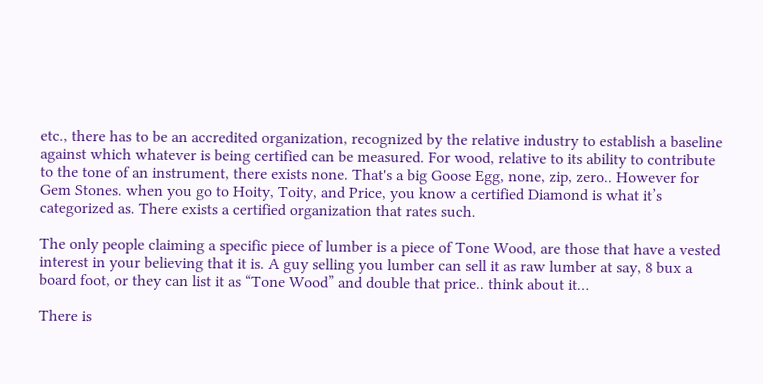etc., there has to be an accredited organization, recognized by the relative industry to establish a baseline against which whatever is being certified can be measured. For wood, relative to its ability to contribute to the tone of an instrument, there exists none. That's a big Goose Egg, none, zip, zero.. However for Gem Stones. when you go to Hoity, Toity, and Price, you know a certified Diamond is what it’s categorized as. There exists a certified organization that rates such.

The only people claiming a specific piece of lumber is a piece of Tone Wood, are those that have a vested interest in your believing that it is. A guy selling you lumber can sell it as raw lumber at say, 8 bux a board foot, or they can list it as “Tone Wood” and double that price.. think about it…

There is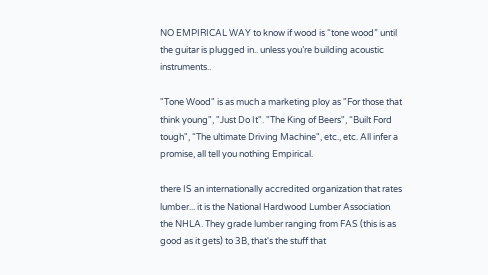NO EMPIRICAL WAY to know if wood is “tone wood” until the guitar is plugged in.. unless you’re building acoustic instruments..

"Tone Wood" is as much a marketing ploy as "For those that think young", "Just Do It". "The King of Beers", “Built Ford tough", “The ultimate Driving Machine", etc., etc. All infer a promise, all tell you nothing Empirical.

there IS an internationally accredited organization that rates lumber... it is the National Hardwood Lumber Association the NHLA. They grade lumber ranging from FAS (this is as good as it gets) to 3B, that's the stuff that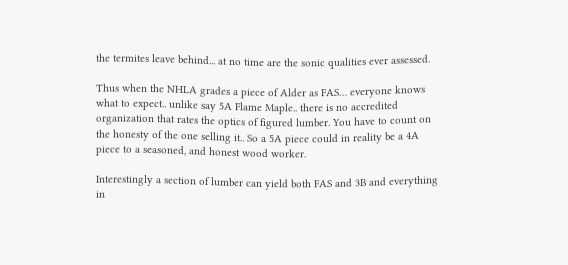the termites leave behind... at no time are the sonic qualities ever assessed.

Thus when the NHLA grades a piece of Alder as FAS… everyone knows what to expect.. unlike say 5A Flame Maple.. there is no accredited organization that rates the optics of figured lumber. You have to count on the honesty of the one selling it.. So a 5A piece could in reality be a 4A piece to a seasoned, and honest wood worker.

Interestingly a section of lumber can yield both FAS and 3B and everything in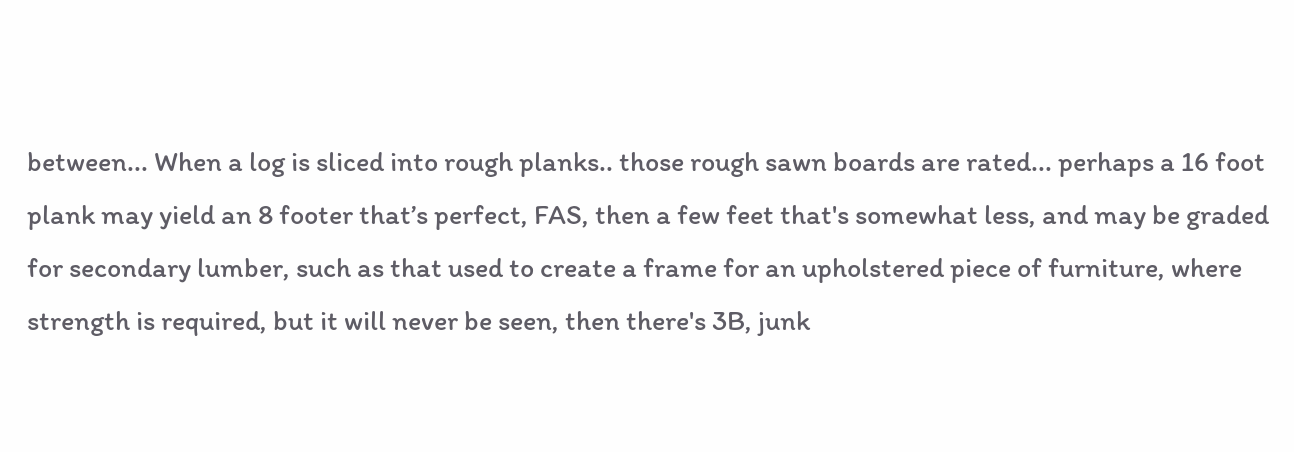between... When a log is sliced into rough planks.. those rough sawn boards are rated... perhaps a 16 foot plank may yield an 8 footer that’s perfect, FAS, then a few feet that's somewhat less, and may be graded for secondary lumber, such as that used to create a frame for an upholstered piece of furniture, where strength is required, but it will never be seen, then there's 3B, junk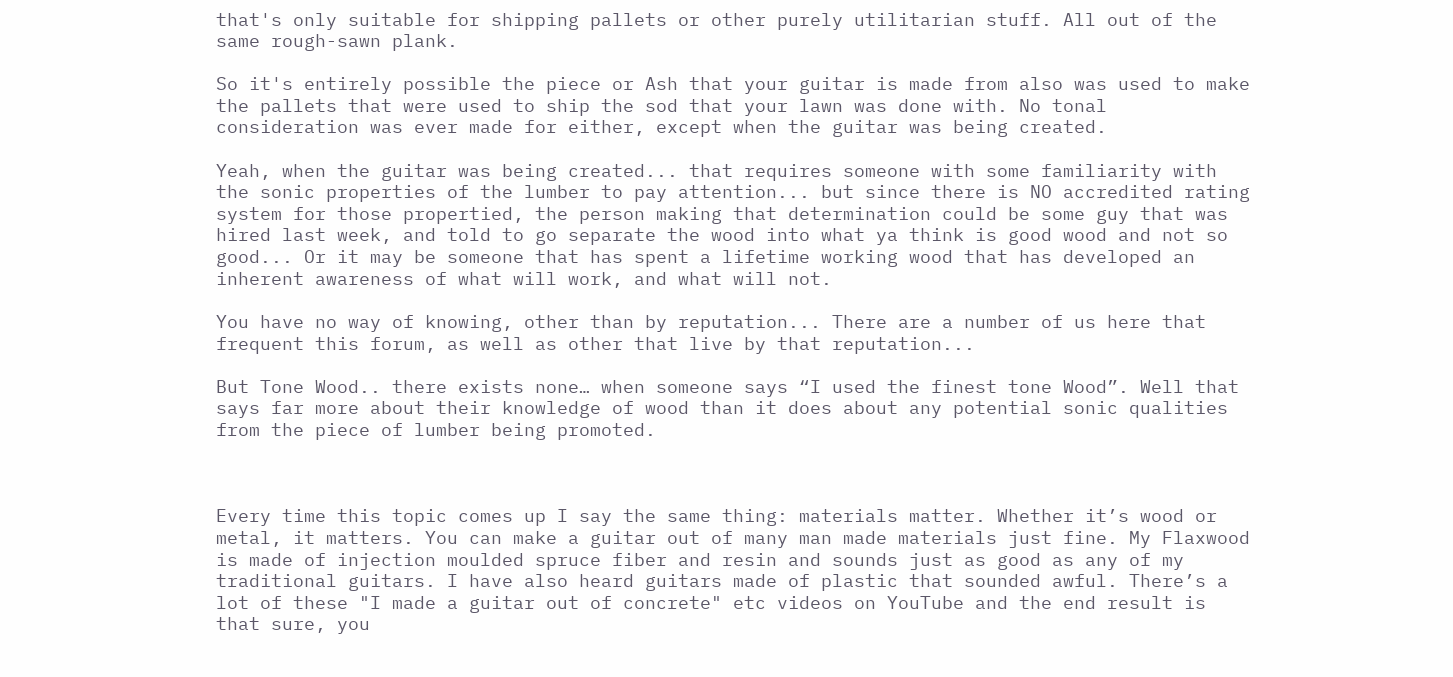that's only suitable for shipping pallets or other purely utilitarian stuff. All out of the same rough-sawn plank.

So it's entirely possible the piece or Ash that your guitar is made from also was used to make the pallets that were used to ship the sod that your lawn was done with. No tonal consideration was ever made for either, except when the guitar was being created.

Yeah, when the guitar was being created... that requires someone with some familiarity with the sonic properties of the lumber to pay attention... but since there is NO accredited rating system for those propertied, the person making that determination could be some guy that was hired last week, and told to go separate the wood into what ya think is good wood and not so good... Or it may be someone that has spent a lifetime working wood that has developed an inherent awareness of what will work, and what will not.

You have no way of knowing, other than by reputation... There are a number of us here that frequent this forum, as well as other that live by that reputation...

But Tone Wood.. there exists none… when someone says “I used the finest tone Wood”. Well that says far more about their knowledge of wood than it does about any potential sonic qualities from the piece of lumber being promoted.



Every time this topic comes up I say the same thing: materials matter. Whether it’s wood or metal, it matters. You can make a guitar out of many man made materials just fine. My Flaxwood is made of injection moulded spruce fiber and resin and sounds just as good as any of my traditional guitars. I have also heard guitars made of plastic that sounded awful. There’s a lot of these "I made a guitar out of concrete" etc videos on YouTube and the end result is that sure, you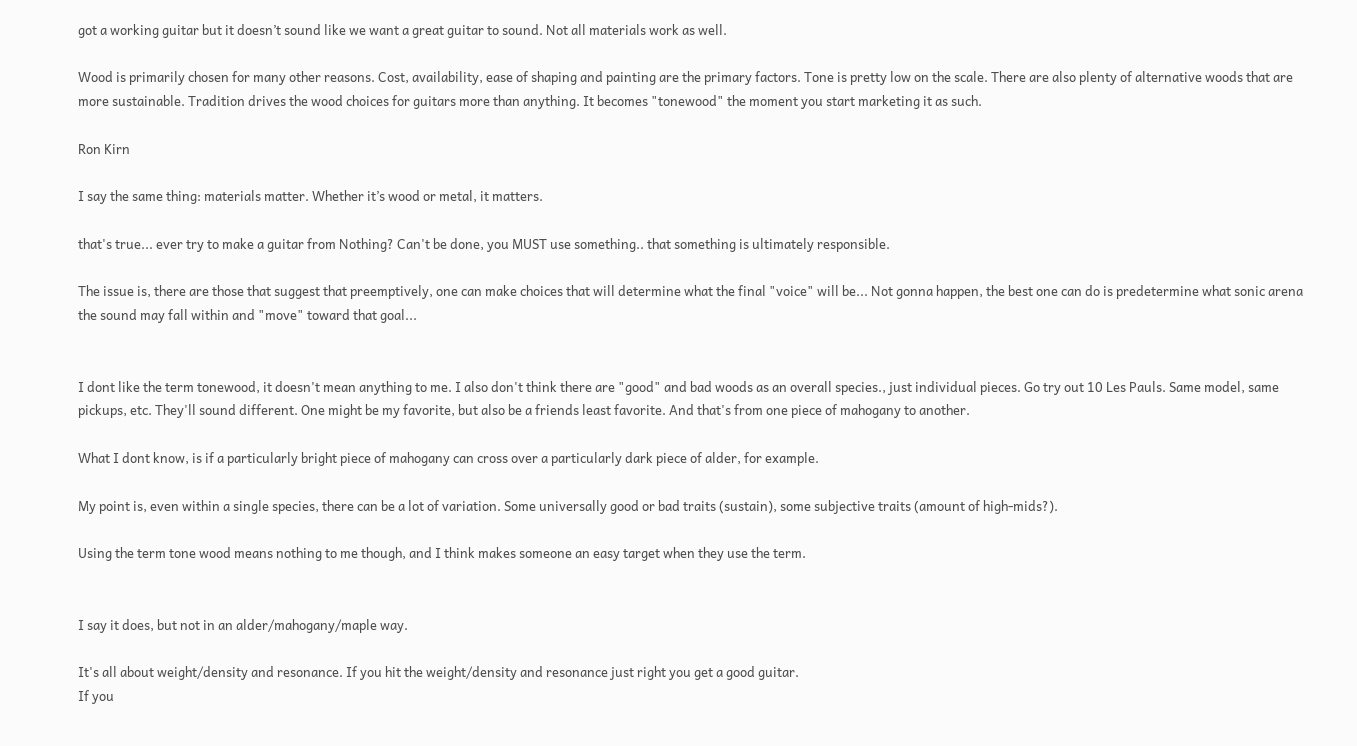got a working guitar but it doesn’t sound like we want a great guitar to sound. Not all materials work as well.

Wood is primarily chosen for many other reasons. Cost, availability, ease of shaping and painting are the primary factors. Tone is pretty low on the scale. There are also plenty of alternative woods that are more sustainable. Tradition drives the wood choices for guitars more than anything. It becomes "tonewood" the moment you start marketing it as such.

Ron Kirn

I say the same thing: materials matter. Whether it’s wood or metal, it matters.

that's true... ever try to make a guitar from Nothing? Can't be done, you MUST use something.. that something is ultimately responsible.

The issue is, there are those that suggest that preemptively, one can make choices that will determine what the final "voice" will be... Not gonna happen, the best one can do is predetermine what sonic arena the sound may fall within and "move" toward that goal...


I dont like the term tonewood, it doesn't mean anything to me. I also don't think there are "good" and bad woods as an overall species., just individual pieces. Go try out 10 Les Pauls. Same model, same pickups, etc. They'll sound different. One might be my favorite, but also be a friends least favorite. And that's from one piece of mahogany to another.

What I dont know, is if a particularly bright piece of mahogany can cross over a particularly dark piece of alder, for example.

My point is, even within a single species, there can be a lot of variation. Some universally good or bad traits (sustain), some subjective traits (amount of high-mids?).

Using the term tone wood means nothing to me though, and I think makes someone an easy target when they use the term.


I say it does, but not in an alder/mahogany/maple way.

It's all about weight/density and resonance. If you hit the weight/density and resonance just right you get a good guitar.
If you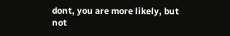dont, you are more likely, but not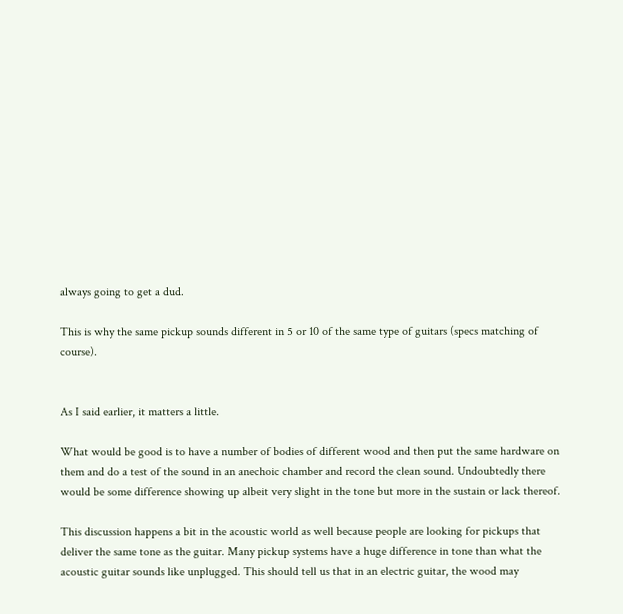always going to get a dud.

This is why the same pickup sounds different in 5 or 10 of the same type of guitars (specs matching of course).


As I said earlier, it matters a little.

What would be good is to have a number of bodies of different wood and then put the same hardware on them and do a test of the sound in an anechoic chamber and record the clean sound. Undoubtedly there would be some difference showing up albeit very slight in the tone but more in the sustain or lack thereof.

This discussion happens a bit in the acoustic world as well because people are looking for pickups that deliver the same tone as the guitar. Many pickup systems have a huge difference in tone than what the acoustic guitar sounds like unplugged. This should tell us that in an electric guitar, the wood may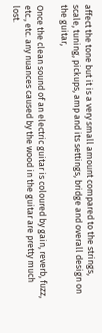affect the tone but it is a very small amount compared to the strings, scale, tuning, pickups, amp and its settings, bridge and overall design on the guitar,

Once the clean sound of an electric guitar is coloured by gain, reverb, fuzz, etc., etc. any nuances caused by the wood in the guitar are pretty much lost.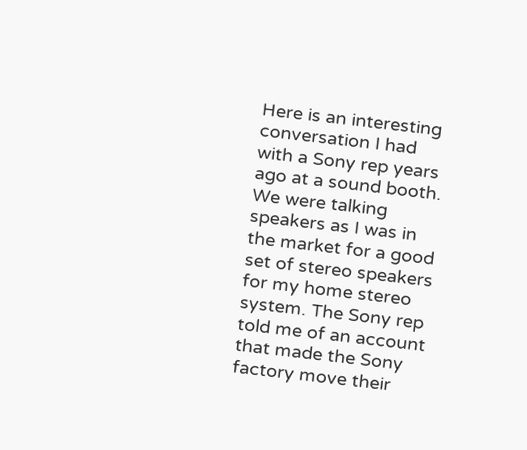Here is an interesting conversation I had with a Sony rep years ago at a sound booth. We were talking speakers as I was in the market for a good set of stereo speakers for my home stereo system. The Sony rep told me of an account that made the Sony factory move their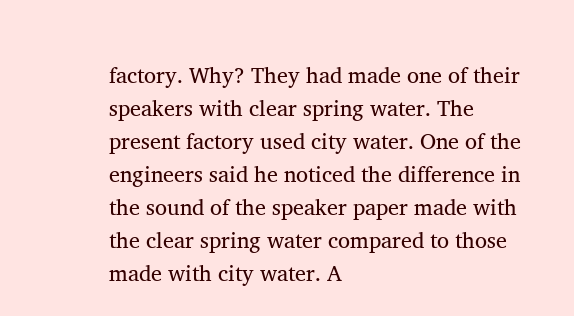factory. Why? They had made one of their speakers with clear spring water. The present factory used city water. One of the engineers said he noticed the difference in the sound of the speaker paper made with the clear spring water compared to those made with city water. A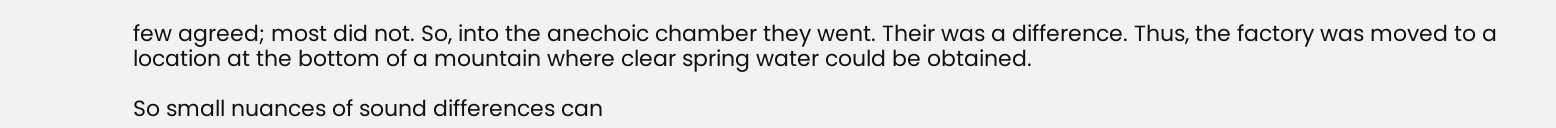few agreed; most did not. So, into the anechoic chamber they went. Their was a difference. Thus, the factory was moved to a location at the bottom of a mountain where clear spring water could be obtained.

So small nuances of sound differences can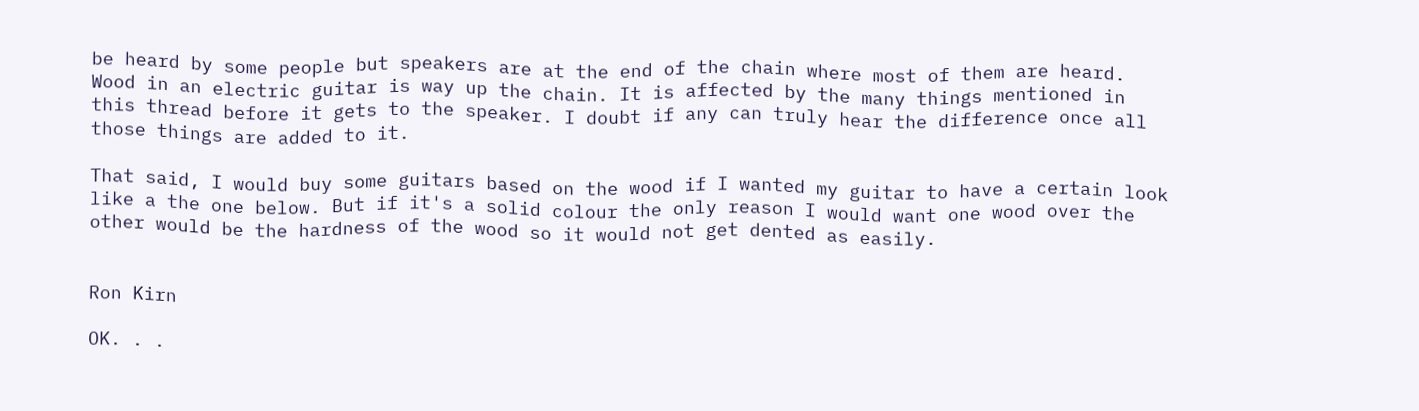be heard by some people but speakers are at the end of the chain where most of them are heard. Wood in an electric guitar is way up the chain. It is affected by the many things mentioned in this thread before it gets to the speaker. I doubt if any can truly hear the difference once all those things are added to it.

That said, I would buy some guitars based on the wood if I wanted my guitar to have a certain look like a the one below. But if it's a solid colour the only reason I would want one wood over the other would be the hardness of the wood so it would not get dented as easily.


Ron Kirn

OK. . .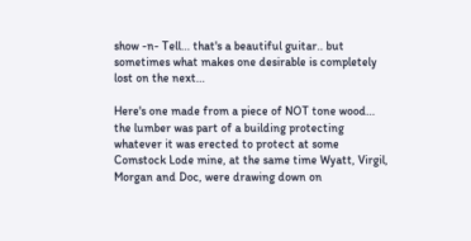show -n- Tell... that's a beautiful guitar.. but sometimes what makes one desirable is completely lost on the next...

Here's one made from a piece of NOT tone wood... the lumber was part of a building protecting whatever it was erected to protect at some Comstock Lode mine, at the same time Wyatt, Virgil, Morgan and Doc, were drawing down on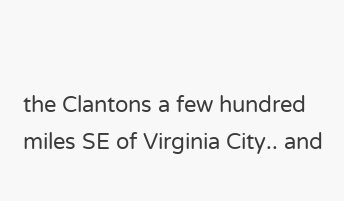the Clantons a few hundred miles SE of Virginia City.. and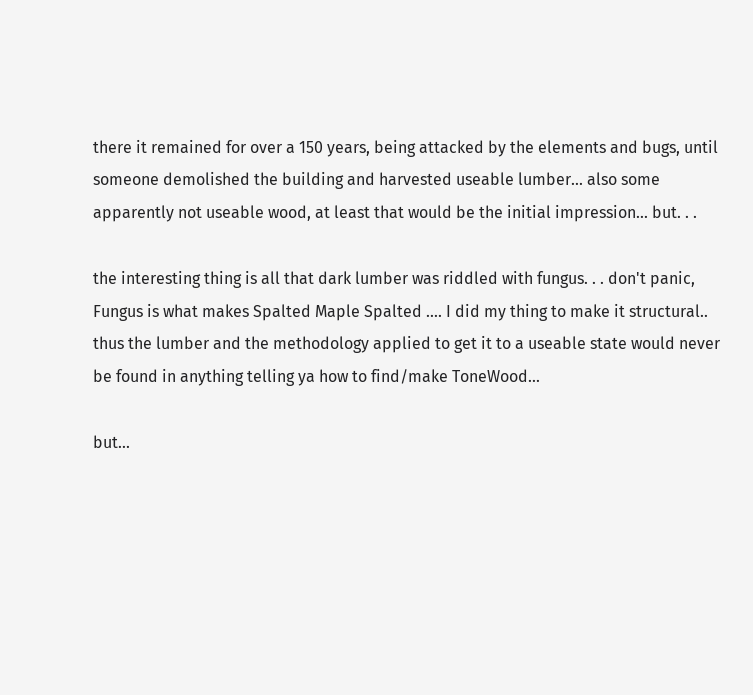there it remained for over a 150 years, being attacked by the elements and bugs, until someone demolished the building and harvested useable lumber... also some apparently not useable wood, at least that would be the initial impression... but. . .

the interesting thing is all that dark lumber was riddled with fungus. . . don't panic, Fungus is what makes Spalted Maple Spalted .... I did my thing to make it structural.. thus the lumber and the methodology applied to get it to a useable state would never be found in anything telling ya how to find/make ToneWood...

but...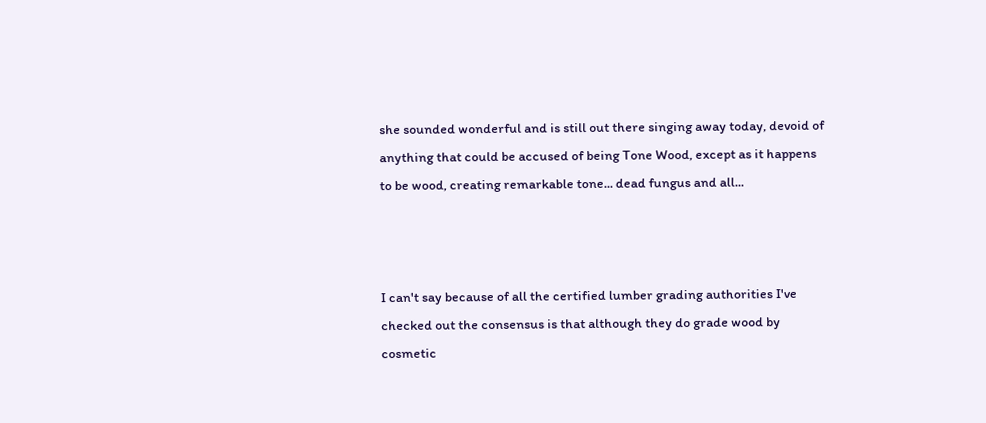she sounded wonderful and is still out there singing away today, devoid of anything that could be accused of being Tone Wood, except as it happens to be wood, creating remarkable tone... dead fungus and all...



I can't say because of all the certified lumber grading authorities I've checked out the consensus is that although they do grade wood by cosmetic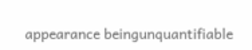appearance beingunquantifiable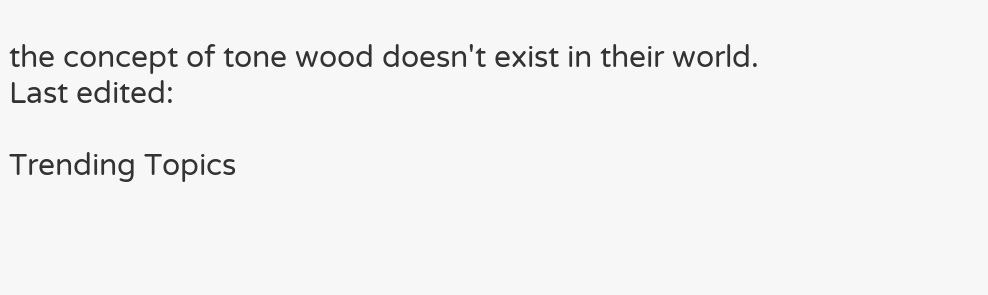the concept of tone wood doesn't exist in their world.
Last edited:

Trending Topics